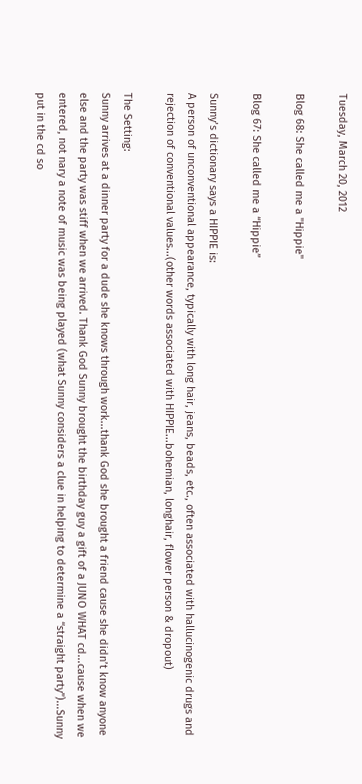Tuesday, March 20, 2012

Blog 68: She called me a "Hippie"

Blog 67: She called me a “Hippie”

Sunny’s dictionary says a HIPPIE is:
A person of unconventional appearance, typically with long hair, jeans, beads, etc., often associated with hallucinogenic drugs and rejection of conventional values...(other words associated with HIPPIE...bohemian, longhair, flower person & dropout)

The Setting:
Sunny arrives at a dinner party for a dude she knows through work...thank God she brought a friend cause she didn’t know anyone else and the party was stiff when we arrived. Thank God Sunny brought the birthday guy a gift of a JUNO WHAT cd...cause when we entered, not nary a note of music was being played (what Sunny considers a clue in helping to determine a “straight party”)...Sunny put in the cd so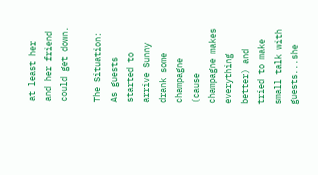at least her and her friend could get down.

The Situation:
As guests started to arrive Sunny drank some champagne (cause champagne makes everything better) and tried to make small talk with guests...she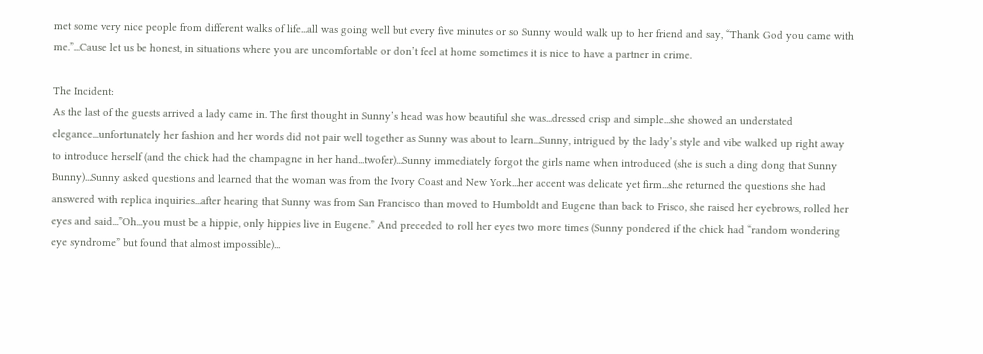met some very nice people from different walks of life...all was going well but every five minutes or so Sunny would walk up to her friend and say, “Thank God you came with me.”...Cause let us be honest, in situations where you are uncomfortable or don’t feel at home sometimes it is nice to have a partner in crime.

The Incident:
As the last of the guests arrived a lady came in. The first thought in Sunny’s head was how beautiful she was...dressed crisp and simple...she showed an understated elegance...unfortunately her fashion and her words did not pair well together as Sunny was about to learn...Sunny, intrigued by the lady’s style and vibe walked up right away to introduce herself (and the chick had the champagne in her hand...twofer)...Sunny immediately forgot the girls name when introduced (she is such a ding dong that Sunny Bunny)...Sunny asked questions and learned that the woman was from the Ivory Coast and New York...her accent was delicate yet firm...she returned the questions she had answered with replica inquiries...after hearing that Sunny was from San Francisco than moved to Humboldt and Eugene than back to Frisco, she raised her eyebrows, rolled her eyes and said...”Oh...you must be a hippie, only hippies live in Eugene.” And preceded to roll her eyes two more times (Sunny pondered if the chick had “random wondering eye syndrome” but found that almost impossible)...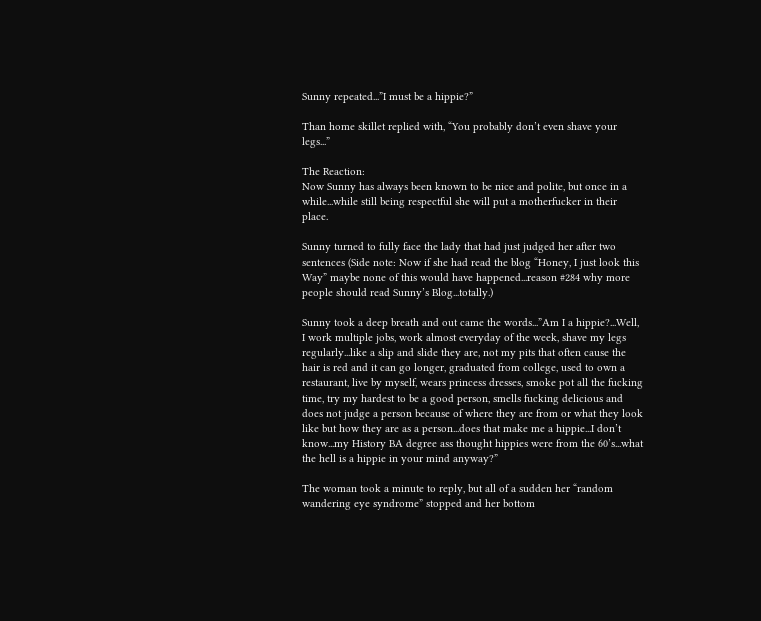Sunny repeated...”I must be a hippie?”

Than home skillet replied with, “You probably don’t even shave your legs...”

The Reaction:
Now Sunny has always been known to be nice and polite, but once in a while...while still being respectful she will put a motherfucker in their place.

Sunny turned to fully face the lady that had just judged her after two sentences (Side note: Now if she had read the blog “Honey, I just look this Way” maybe none of this would have happened...reason #284 why more people should read Sunny’s Blog...totally.)

Sunny took a deep breath and out came the words...”Am I a hippie?...Well, I work multiple jobs, work almost everyday of the week, shave my legs regularly...like a slip and slide they are, not my pits that often cause the hair is red and it can go longer, graduated from college, used to own a restaurant, live by myself, wears princess dresses, smoke pot all the fucking time, try my hardest to be a good person, smells fucking delicious and does not judge a person because of where they are from or what they look like but how they are as a person...does that make me a hippie...I don’t know...my History BA degree ass thought hippies were from the 60’s...what the hell is a hippie in your mind anyway?”

The woman took a minute to reply, but all of a sudden her “random wandering eye syndrome” stopped and her bottom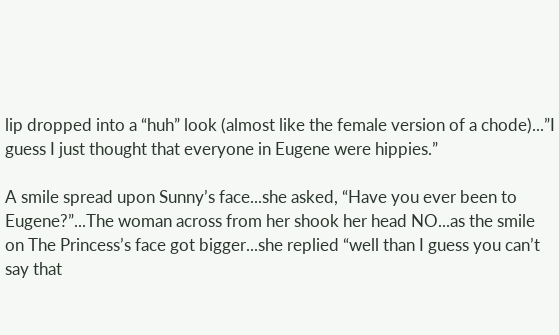lip dropped into a “huh” look (almost like the female version of a chode)...”I guess I just thought that everyone in Eugene were hippies.”

A smile spread upon Sunny’s face...she asked, “Have you ever been to Eugene?”...The woman across from her shook her head NO...as the smile on The Princess’s face got bigger...she replied “well than I guess you can’t say that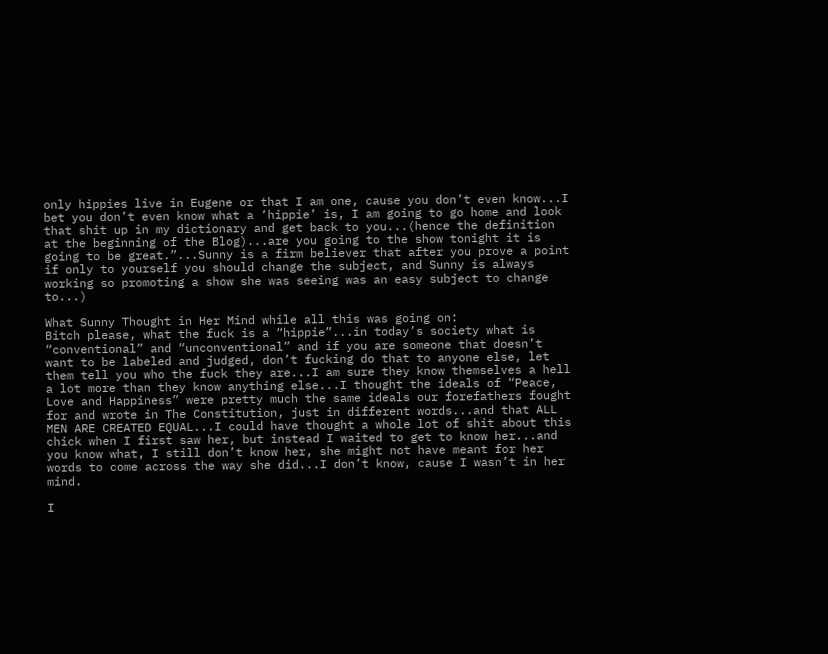only hippies live in Eugene or that I am one, cause you don’t even know...I bet you don’t even know what a ‘hippie’ is, I am going to go home and look that shit up in my dictionary and get back to you...(hence the definition at the beginning of the Blog)...are you going to the show tonight it is going to be great.”...Sunny is a firm believer that after you prove a point if only to yourself you should change the subject, and Sunny is always working so promoting a show she was seeing was an easy subject to change to...)

What Sunny Thought in Her Mind while all this was going on:
Bitch please, what the fuck is a “hippie”...in today’s society what is “conventional” and “unconventional” and if you are someone that doesn’t want to be labeled and judged, don’t fucking do that to anyone else, let them tell you who the fuck they are...I am sure they know themselves a hell a lot more than they know anything else...I thought the ideals of “Peace, Love and Happiness” were pretty much the same ideals our forefathers fought for and wrote in The Constitution, just in different words...and that ALL MEN ARE CREATED EQUAL...I could have thought a whole lot of shit about this chick when I first saw her, but instead I waited to get to know her...and you know what, I still don’t know her, she might not have meant for her words to come across the way she did...I don’t know, cause I wasn’t in her mind.

I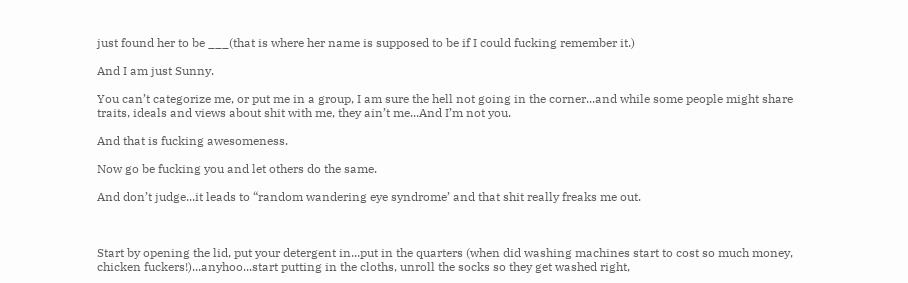just found her to be ___(that is where her name is supposed to be if I could fucking remember it.)

And I am just Sunny.

You can’t categorize me, or put me in a group, I am sure the hell not going in the corner...and while some people might share traits, ideals and views about shit with me, they ain’t me...And I’m not you.

And that is fucking awesomeness.

Now go be fucking you and let others do the same.

And don’t judge...it leads to “random wandering eye syndrome’ and that shit really freaks me out.



Start by opening the lid, put your detergent in...put in the quarters (when did washing machines start to cost so much money, chicken fuckers!)...anyhoo...start putting in the cloths, unroll the socks so they get washed right,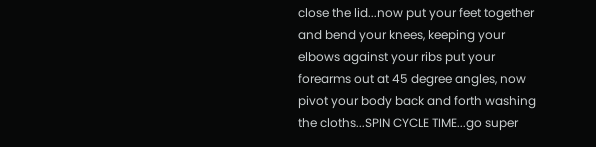close the lid...now put your feet together and bend your knees, keeping your elbows against your ribs put your forearms out at 45 degree angles, now pivot your body back and forth washing the cloths...SPIN CYCLE TIME...go super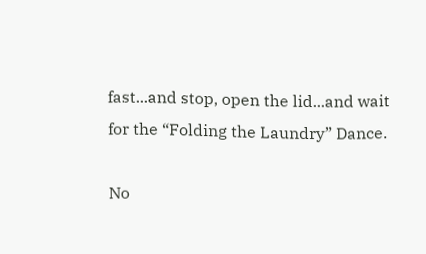fast...and stop, open the lid...and wait for the “Folding the Laundry” Dance.

No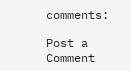comments:

Post a Comment